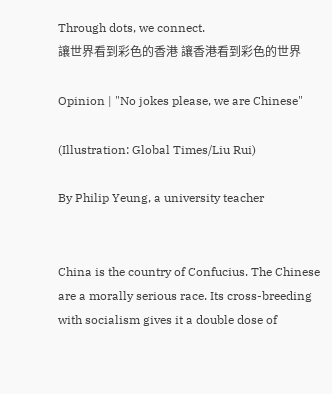Through dots, we connect.
讓世界看到彩色的香港 讓香港看到彩色的世界

Opinion | "No jokes please, we are Chinese"

(Illustration: Global Times/Liu Rui)

By Philip Yeung, a university teacher


China is the country of Confucius. The Chinese are a morally serious race. Its cross-breeding with socialism gives it a double dose of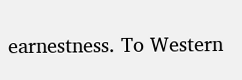earnestness. To Western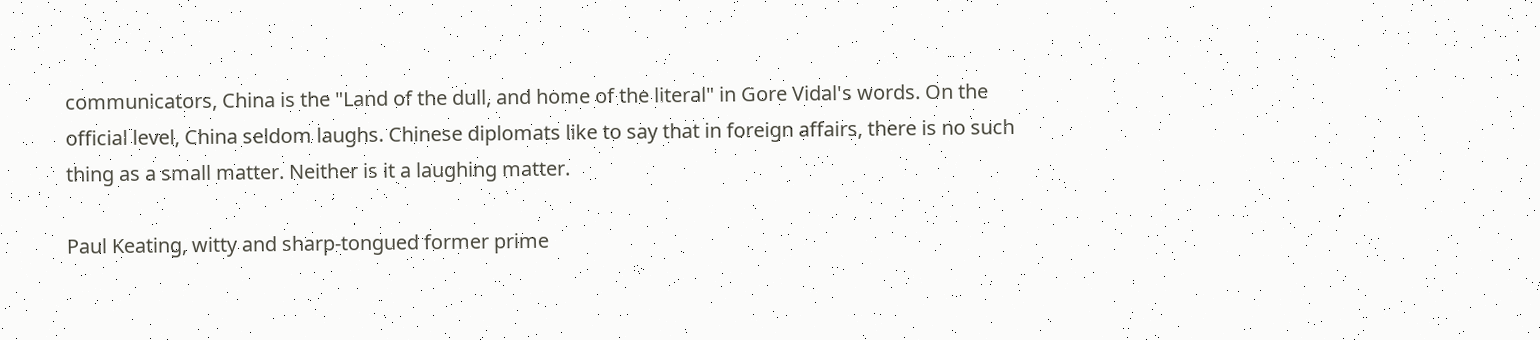communicators, China is the "Land of the dull, and home of the literal" in Gore Vidal's words. On the official level, China seldom laughs. Chinese diplomats like to say that in foreign affairs, there is no such thing as a small matter. Neither is it a laughing matter.

Paul Keating, witty and sharp-tongued former prime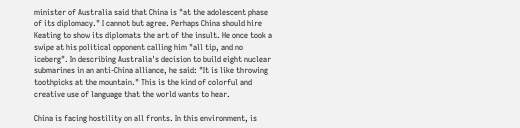minister of Australia said that China is "at the adolescent phase of its diplomacy." I cannot but agree. Perhaps China should hire Keating to show its diplomats the art of the insult. He once took a swipe at his political opponent calling him "all tip, and no iceberg". In describing Australia's decision to build eight nuclear submarines in an anti-China alliance, he said: "It is like throwing toothpicks at the mountain." This is the kind of colorful and creative use of language that the world wants to hear.

China is facing hostility on all fronts. In this environment, is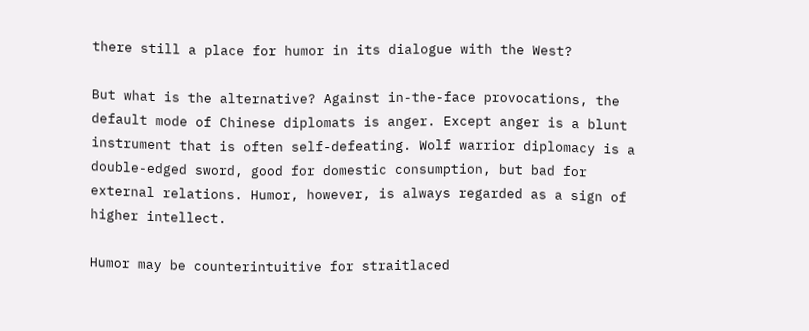there still a place for humor in its dialogue with the West?

But what is the alternative? Against in-the-face provocations, the default mode of Chinese diplomats is anger. Except anger is a blunt instrument that is often self-defeating. Wolf warrior diplomacy is a double-edged sword, good for domestic consumption, but bad for external relations. Humor, however, is always regarded as a sign of higher intellect.

Humor may be counterintuitive for straitlaced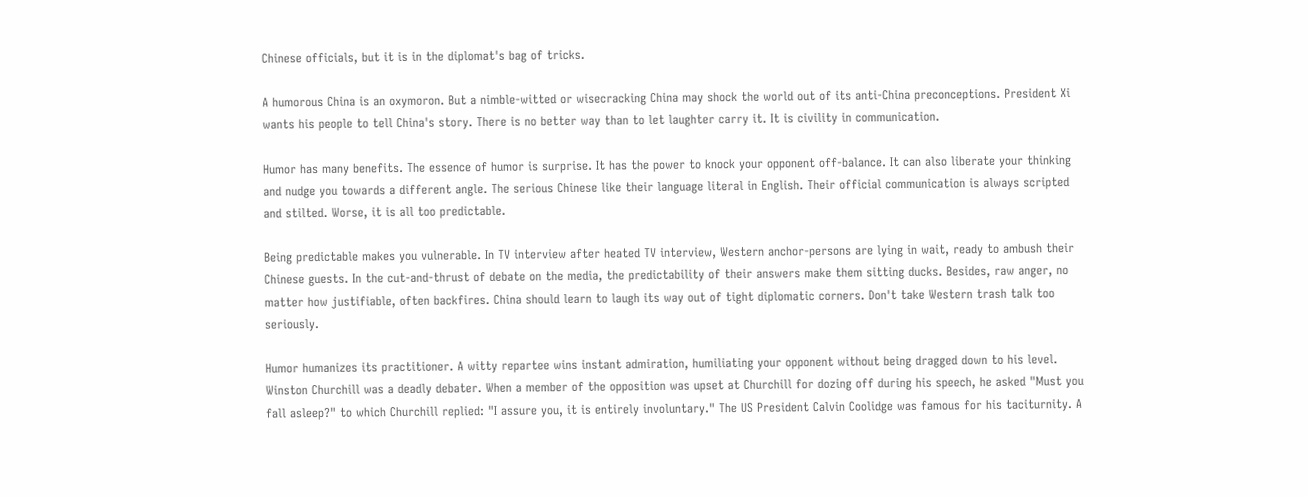Chinese officials, but it is in the diplomat's bag of tricks.

A humorous China is an oxymoron. But a nimble-witted or wisecracking China may shock the world out of its anti-China preconceptions. President Xi wants his people to tell China's story. There is no better way than to let laughter carry it. It is civility in communication.

Humor has many benefits. The essence of humor is surprise. It has the power to knock your opponent off-balance. It can also liberate your thinking and nudge you towards a different angle. The serious Chinese like their language literal in English. Their official communication is always scripted and stilted. Worse, it is all too predictable.

Being predictable makes you vulnerable. In TV interview after heated TV interview, Western anchor-persons are lying in wait, ready to ambush their Chinese guests. In the cut-and-thrust of debate on the media, the predictability of their answers make them sitting ducks. Besides, raw anger, no matter how justifiable, often backfires. China should learn to laugh its way out of tight diplomatic corners. Don't take Western trash talk too seriously.

Humor humanizes its practitioner. A witty repartee wins instant admiration, humiliating your opponent without being dragged down to his level. Winston Churchill was a deadly debater. When a member of the opposition was upset at Churchill for dozing off during his speech, he asked "Must you fall asleep?" to which Churchill replied: "I assure you, it is entirely involuntary." The US President Calvin Coolidge was famous for his taciturnity. A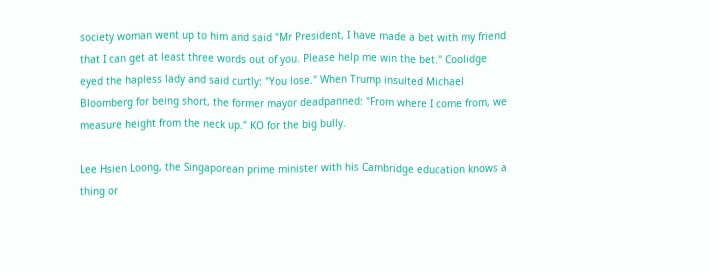society woman went up to him and said "Mr President, I have made a bet with my friend that I can get at least three words out of you. Please help me win the bet." Coolidge eyed the hapless lady and said curtly: "You lose." When Trump insulted Michael Bloomberg for being short, the former mayor deadpanned: "From where I come from, we measure height from the neck up." KO for the big bully.

Lee Hsien Loong, the Singaporean prime minister with his Cambridge education knows a thing or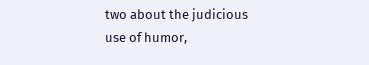two about the judicious use of humor,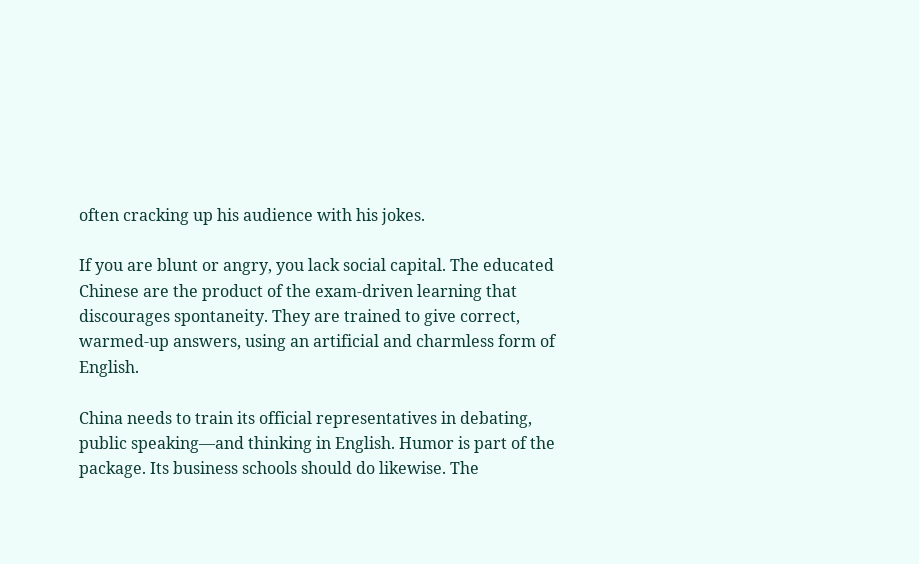often cracking up his audience with his jokes.

If you are blunt or angry, you lack social capital. The educated Chinese are the product of the exam-driven learning that discourages spontaneity. They are trained to give correct, warmed-up answers, using an artificial and charmless form of English.

China needs to train its official representatives in debating, public speaking—and thinking in English. Humor is part of the package. Its business schools should do likewise. The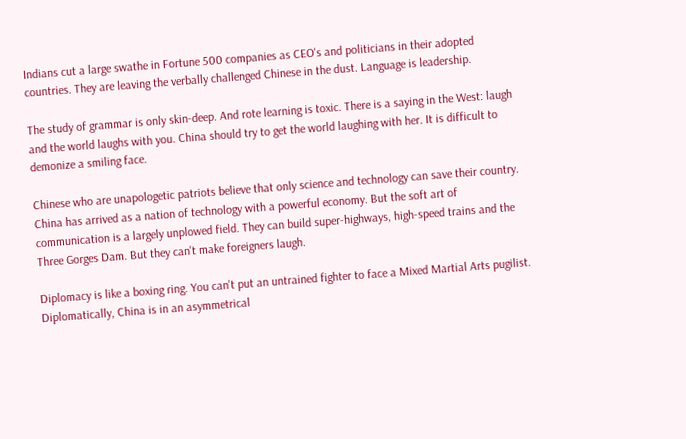Indians cut a large swathe in Fortune 500 companies as CEO's and politicians in their adopted countries. They are leaving the verbally challenged Chinese in the dust. Language is leadership.

The study of grammar is only skin-deep. And rote learning is toxic. There is a saying in the West: laugh and the world laughs with you. China should try to get the world laughing with her. It is difficult to demonize a smiling face.

Chinese who are unapologetic patriots believe that only science and technology can save their country. China has arrived as a nation of technology with a powerful economy. But the soft art of communication is a largely unplowed field. They can build super-highways, high-speed trains and the Three Gorges Dam. But they can't make foreigners laugh.

Diplomacy is like a boxing ring. You can't put an untrained fighter to face a Mixed Martial Arts pugilist. Diplomatically, China is in an asymmetrical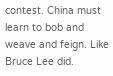contest. China must learn to bob and weave and feign. Like Bruce Lee did.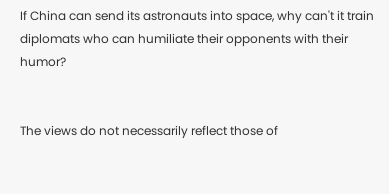If China can send its astronauts into space, why can't it train diplomats who can humiliate their opponents with their humor?


The views do not necessarily reflect those of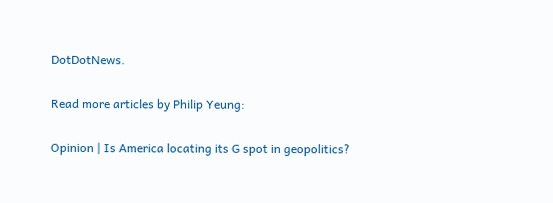DotDotNews.

Read more articles by Philip Yeung:

Opinion | Is America locating its G spot in geopolitics?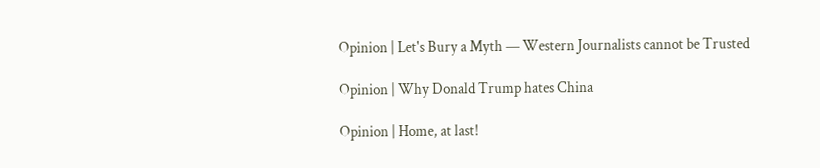Opinion | Let's Bury a Myth — Western Journalists cannot be Trusted

Opinion | Why Donald Trump hates China

Opinion | Home, at last!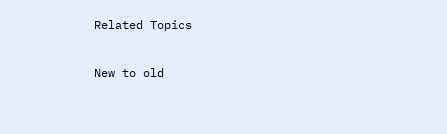Related Topics

New to old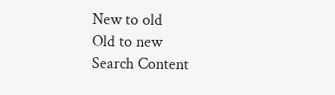New to old
Old to new
Search Content